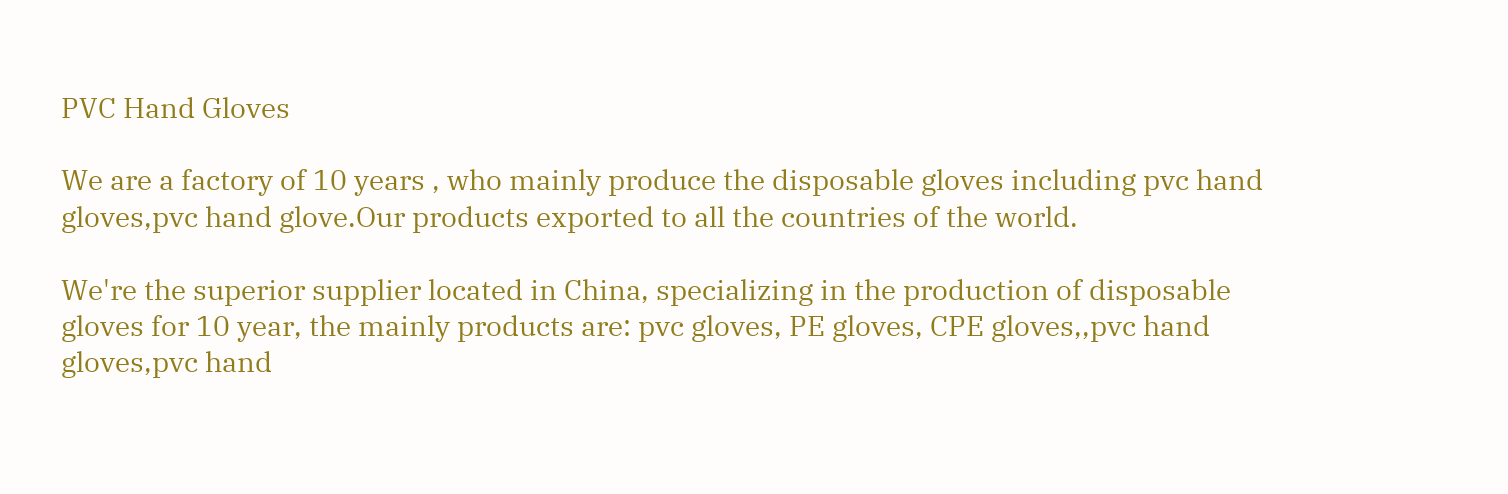PVC Hand Gloves

We are a factory of 10 years , who mainly produce the disposable gloves including pvc hand gloves,pvc hand glove.Our products exported to all the countries of the world.

We're the superior supplier located in China, specializing in the production of disposable gloves for 10 year, the mainly products are: pvc gloves, PE gloves, CPE gloves,,pvc hand gloves,pvc hand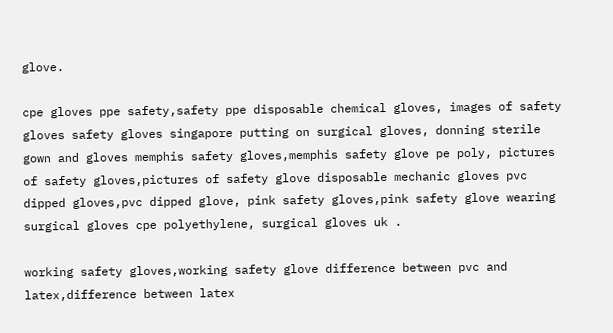glove.

cpe gloves ppe safety,safety ppe disposable chemical gloves, images of safety gloves safety gloves singapore putting on surgical gloves, donning sterile gown and gloves memphis safety gloves,memphis safety glove pe poly, pictures of safety gloves,pictures of safety glove disposable mechanic gloves pvc dipped gloves,pvc dipped glove, pink safety gloves,pink safety glove wearing surgical gloves cpe polyethylene, surgical gloves uk .

working safety gloves,working safety glove difference between pvc and latex,difference between latex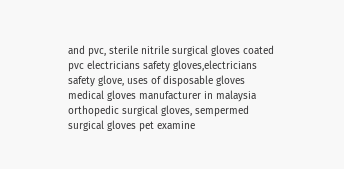and pvc, sterile nitrile surgical gloves coated pvc electricians safety gloves,electricians safety glove, uses of disposable gloves medical gloves manufacturer in malaysia orthopedic surgical gloves, sempermed surgical gloves pet examine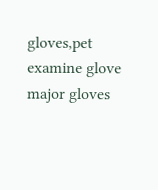gloves,pet examine glove major gloves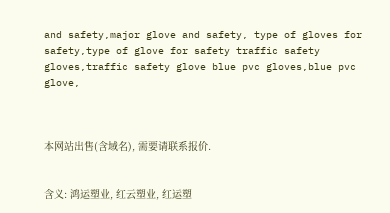and safety,major glove and safety, type of gloves for safety,type of glove for safety traffic safety gloves,traffic safety glove blue pvc gloves,blue pvc glove,



本网站出售(含域名), 需要请联系报价.


含义: 鸿运塑业, 红云塑业, 红运塑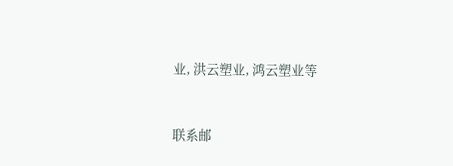业, 洪云塑业, 鸿云塑业等


联系邮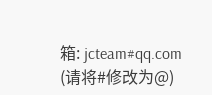箱: jcteam#qq.com (请将#修改为@)